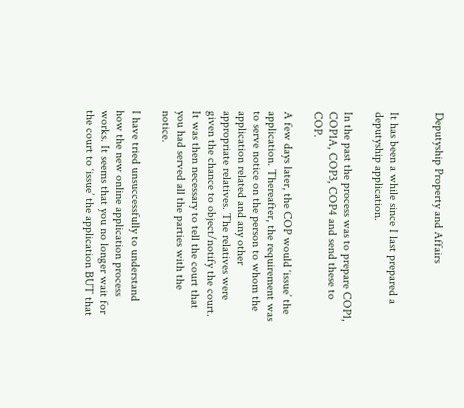Deputyship Property and Affairs


It has been a while since I last prepared a deputyship application.

In the past the process was to prepare COP1, COP1A, COP3, COP4 and send these to COP.

A few days later, the COP would ‘issue’ the application. Thereafter, the requirement was to serve notice on the person to whom the application related and any other appropriate relatives. The relatives were given the chance to object/notify the court. It was then necessary to tell the court that you had served all the parties with the notice.

I have tried unsuccessfully to understand how the new online application process works. It seems that you no longer wait for the court to ‘issue’ the application BUT that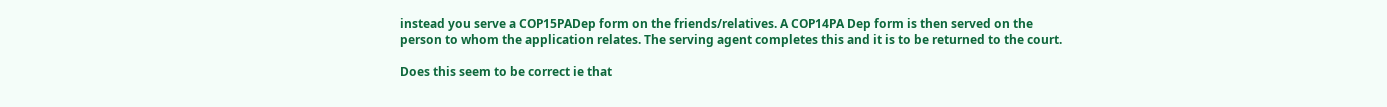instead you serve a COP15PADep form on the friends/relatives. A COP14PA Dep form is then served on the person to whom the application relates. The serving agent completes this and it is to be returned to the court.

Does this seem to be correct ie that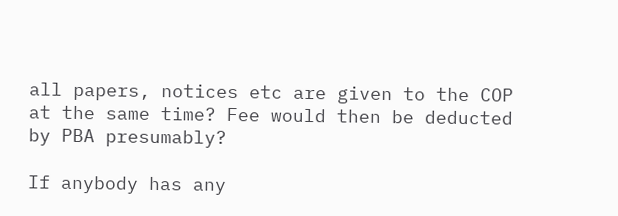all papers, notices etc are given to the COP at the same time? Fee would then be deducted by PBA presumably?

If anybody has any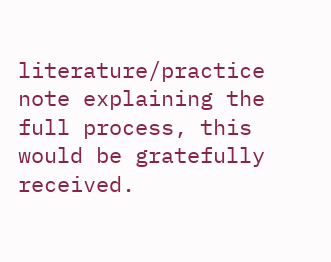literature/practice note explaining the full process, this would be gratefully received.